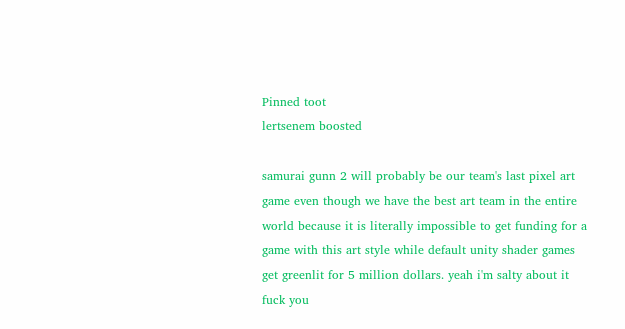Pinned toot
lertsenem boosted

samurai gunn 2 will probably be our team's last pixel art game even though we have the best art team in the entire world because it is literally impossible to get funding for a game with this art style while default unity shader games get greenlit for 5 million dollars. yeah i'm salty about it fuck you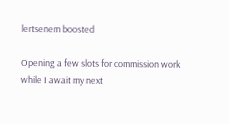lertsenem boosted

Opening a few slots for commission work while I await my next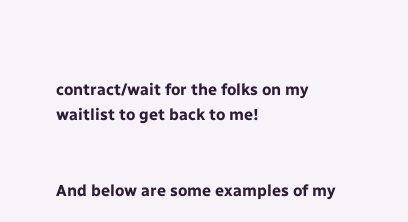contract/wait for the folks on my waitlist to get back to me!


And below are some examples of my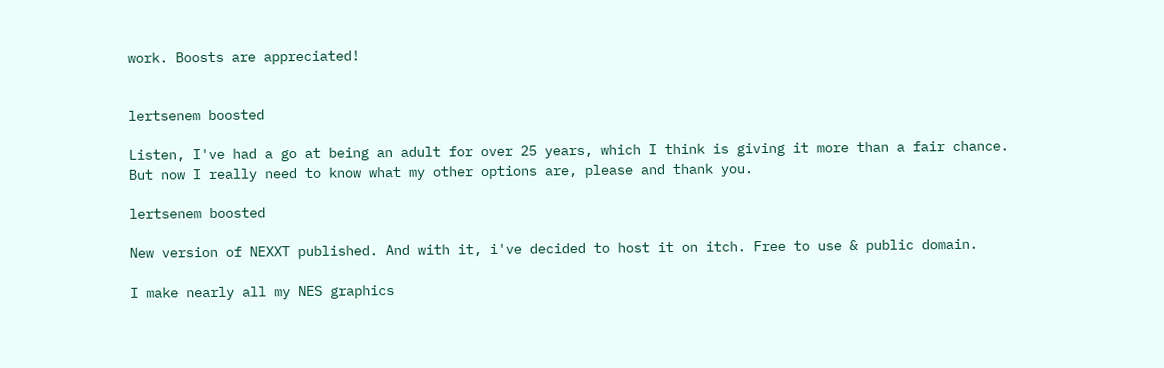work. Boosts are appreciated!


lertsenem boosted

Listen, I've had a go at being an adult for over 25 years, which I think is giving it more than a fair chance. But now I really need to know what my other options are, please and thank you.

lertsenem boosted

New version of NEXXT published. And with it, i've decided to host it on itch. Free to use & public domain.

I make nearly all my NES graphics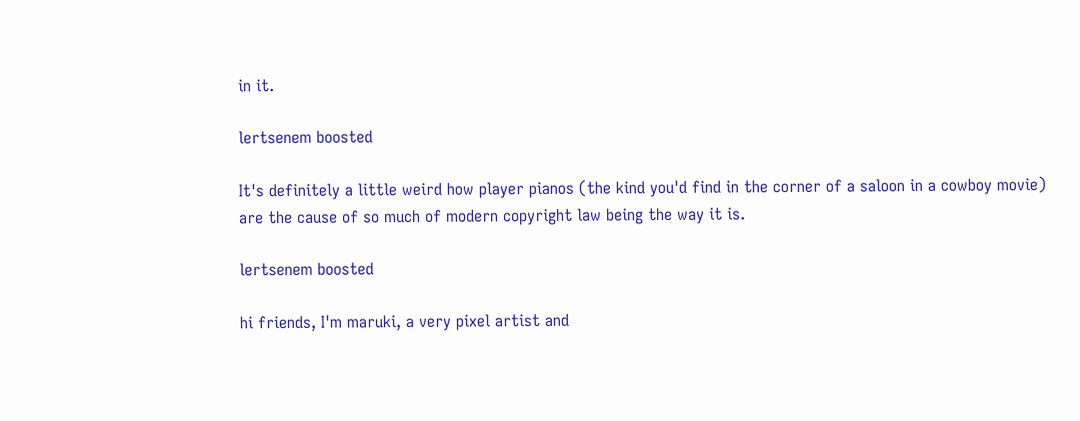in it.

lertsenem boosted

It's definitely a little weird how player pianos (the kind you'd find in the corner of a saloon in a cowboy movie) are the cause of so much of modern copyright law being the way it is.

lertsenem boosted

hi friends, I'm maruki, a very pixel artist and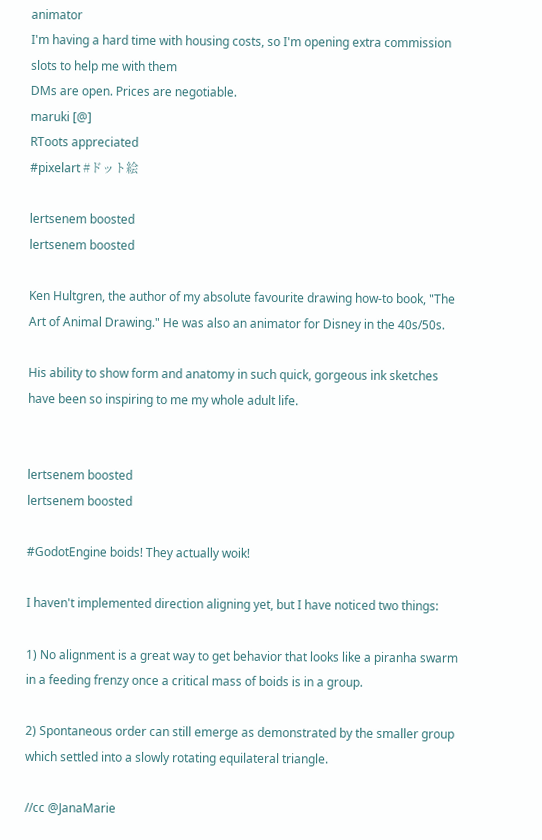animator
I'm having a hard time with housing costs, so I'm opening extra commission slots to help me with them
DMs are open. Prices are negotiable.
maruki [@]
RToots appreciated
#pixelart #ドット絵

lertsenem boosted
lertsenem boosted

Ken Hultgren, the author of my absolute favourite drawing how-to book, "The Art of Animal Drawing." He was also an animator for Disney in the 40s/50s.

His ability to show form and anatomy in such quick, gorgeous ink sketches have been so inspiring to me my whole adult life.


lertsenem boosted
lertsenem boosted

#GodotEngine boids! They actually woik!

I haven't implemented direction aligning yet, but I have noticed two things:

1) No alignment is a great way to get behavior that looks like a piranha swarm in a feeding frenzy once a critical mass of boids is in a group.

2) Spontaneous order can still emerge as demonstrated by the smaller group which settled into a slowly rotating equilateral triangle.

//cc @JanaMarie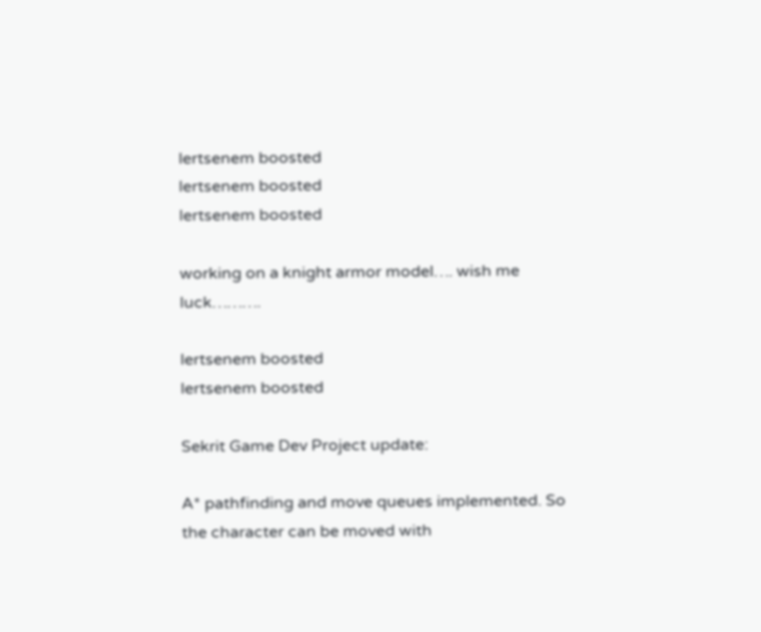lertsenem boosted
lertsenem boosted
lertsenem boosted

working on a knight armor model…. wish me luck……….

lertsenem boosted
lertsenem boosted

Sekrit Game Dev Project update:

A* pathfinding and move queues implemented. So the character can be moved with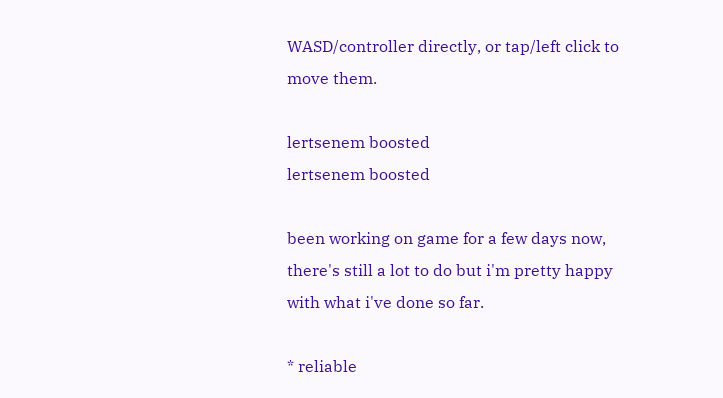WASD/controller directly, or tap/left click to move them.

lertsenem boosted
lertsenem boosted

been working on game for a few days now, there's still a lot to do but i'm pretty happy with what i've done so far.

* reliable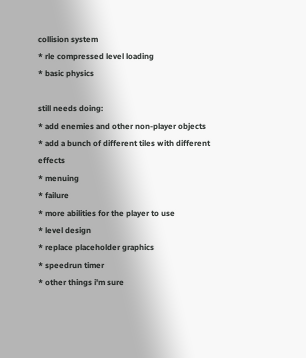collision system
* rle compressed level loading
* basic physics

still needs doing:
* add enemies and other non-player objects
* add a bunch of different tiles with different effects
* menuing
* failure
* more abilities for the player to use
* level design
* replace placeholder graphics
* speedrun timer
* other things i'm sure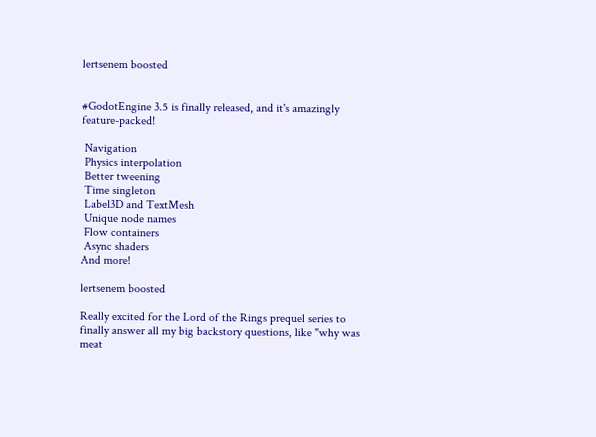lertsenem boosted


#GodotEngine 3.5 is finally released, and it's amazingly feature-packed!

 Navigation
 Physics interpolation
 Better tweening
 Time singleton
 Label3D and TextMesh
 Unique node names
 Flow containers
 Async shaders
And more!

lertsenem boosted

Really excited for the Lord of the Rings prequel series to finally answer all my big backstory questions, like "why was meat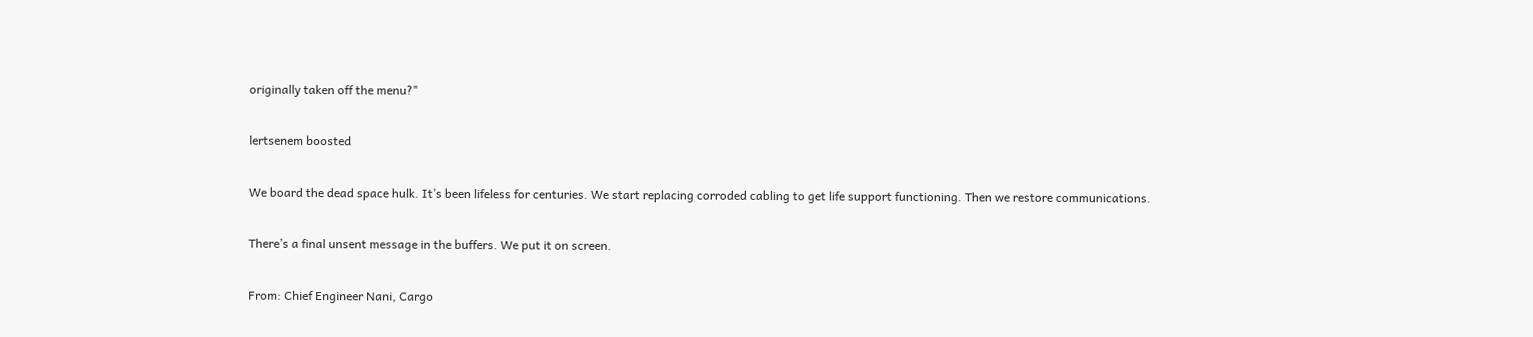originally taken off the menu?"

lertsenem boosted

We board the dead space hulk. It’s been lifeless for centuries. We start replacing corroded cabling to get life support functioning. Then we restore communications.

There’s a final unsent message in the buffers. We put it on screen.

From: Chief Engineer Nani, Cargo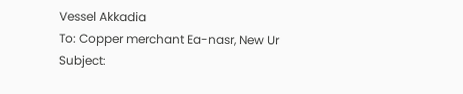Vessel Akkadia
To: Copper merchant Ea-nasr, New Ur
Subject: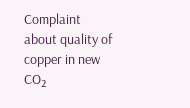Complaint about quality of copper in new CO₂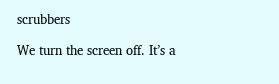scrubbers

We turn the screen off. It’s a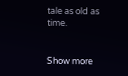tale as old as time.


Show more